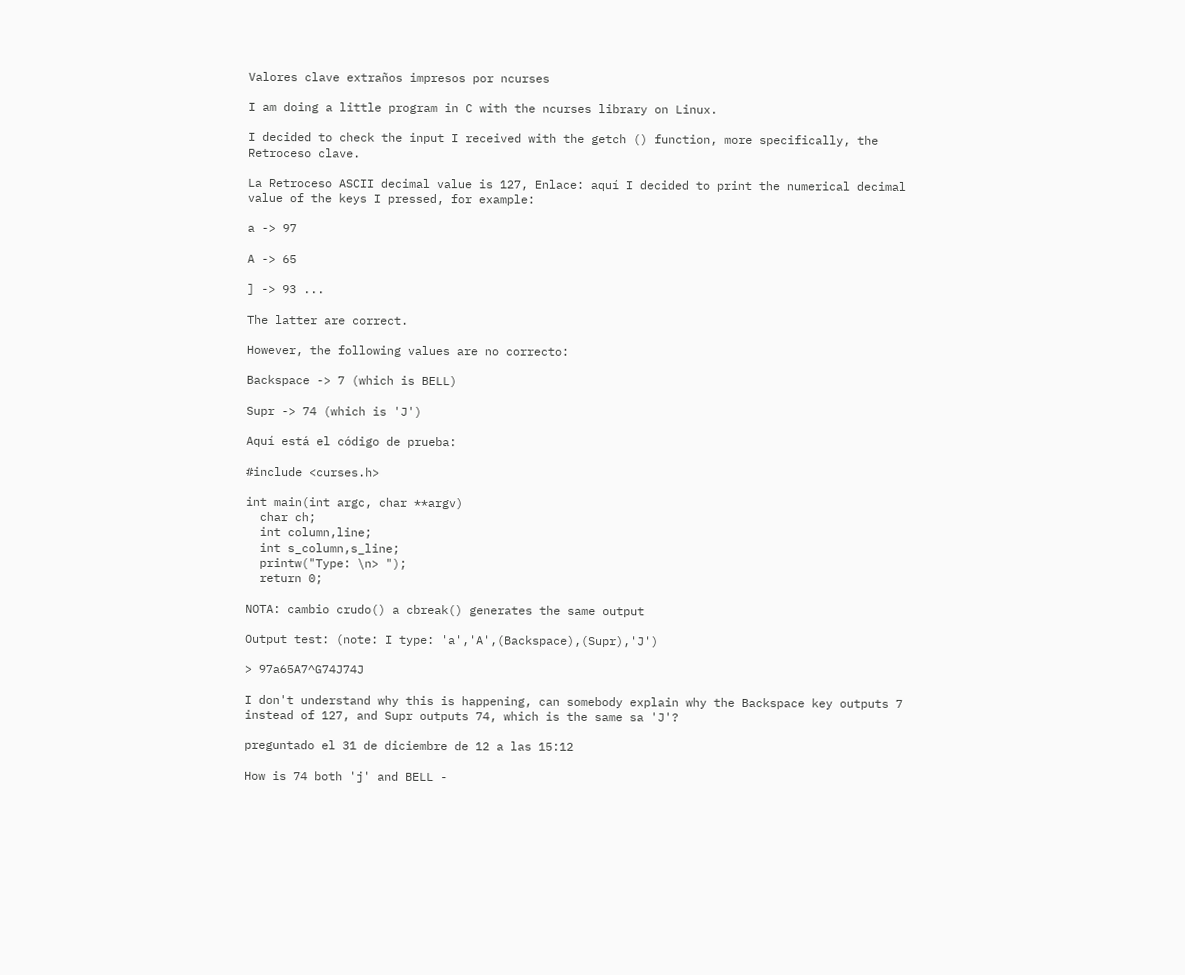Valores clave extraños impresos por ncurses

I am doing a little program in C with the ncurses library on Linux.

I decided to check the input I received with the getch () function, more specifically, the Retroceso clave.

La Retroceso ASCII decimal value is 127, Enlace: aquí I decided to print the numerical decimal value of the keys I pressed, for example:

a -> 97

A -> 65

] -> 93 ...

The latter are correct.

However, the following values are no correcto:

Backspace -> 7 (which is BELL)

Supr -> 74 (which is 'J')

Aquí está el código de prueba:

#include <curses.h>

int main(int argc, char **argv)
  char ch;
  int column,line;
  int s_column,s_line;
  printw("Type: \n> ");
  return 0;

NOTA: cambio crudo() a cbreak() generates the same output

Output test: (note: I type: 'a','A',(Backspace),(Supr),'J')

> 97a65A7^G74J74J

I don't understand why this is happening, can somebody explain why the Backspace key outputs 7 instead of 127, and Supr outputs 74, which is the same sa 'J'?

preguntado el 31 de diciembre de 12 a las 15:12

How is 74 both 'j' and BELL -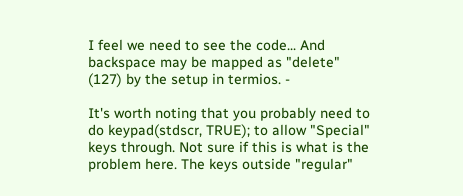I feel we need to see the code... And backspace may be mapped as "delete" (127) by the setup in termios. -

It's worth noting that you probably need to do keypad(stdscr, TRUE); to allow "Special" keys through. Not sure if this is what is the problem here. The keys outside "regular"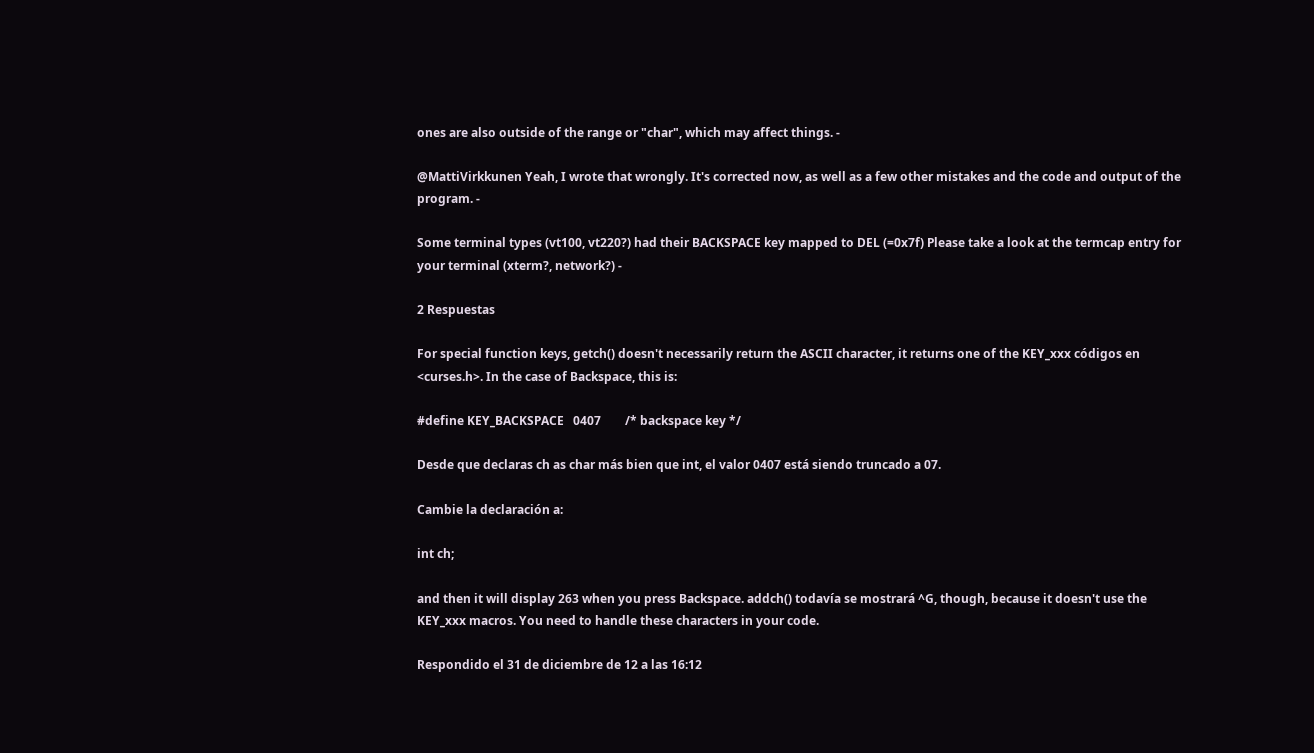ones are also outside of the range or "char", which may affect things. -

@MattiVirkkunen Yeah, I wrote that wrongly. It's corrected now, as well as a few other mistakes and the code and output of the program. -

Some terminal types (vt100, vt220?) had their BACKSPACE key mapped to DEL (=0x7f) Please take a look at the termcap entry for your terminal (xterm?, network?) -

2 Respuestas

For special function keys, getch() doesn't necessarily return the ASCII character, it returns one of the KEY_xxx códigos en <curses.h>. In the case of Backspace, this is:

#define KEY_BACKSPACE   0407        /* backspace key */

Desde que declaras ch as char más bien que int, el valor 0407 está siendo truncado a 07.

Cambie la declaración a:

int ch;

and then it will display 263 when you press Backspace. addch() todavía se mostrará ^G, though, because it doesn't use the KEY_xxx macros. You need to handle these characters in your code.

Respondido el 31 de diciembre de 12 a las 16:12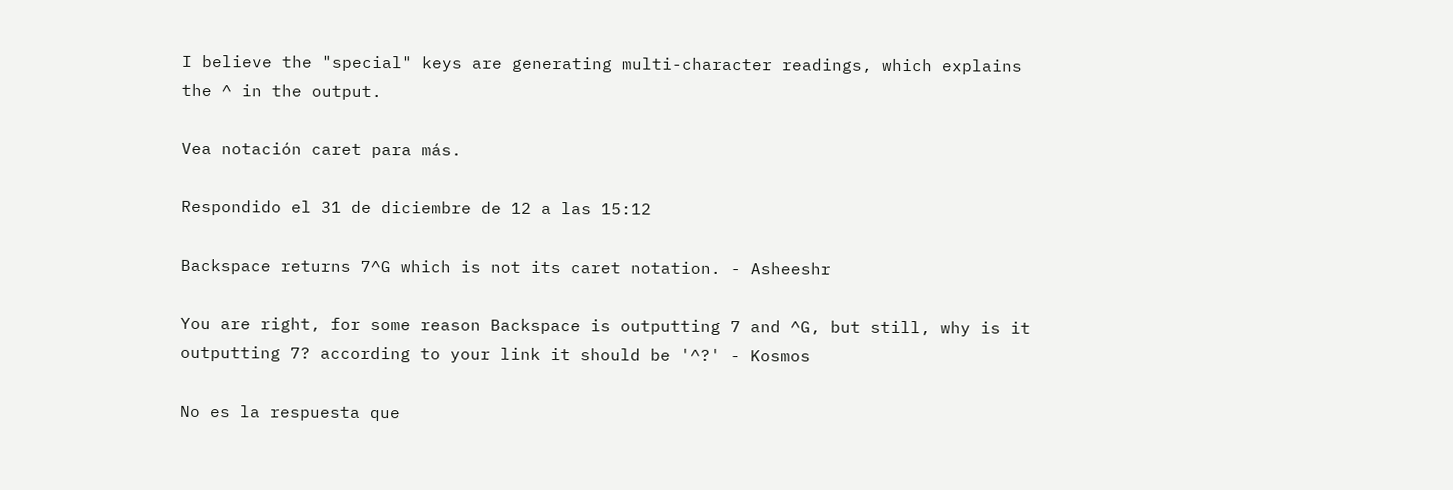I believe the "special" keys are generating multi-character readings, which explains the ^ in the output.

Vea notación caret para más.

Respondido el 31 de diciembre de 12 a las 15:12

Backspace returns 7^G which is not its caret notation. - Asheeshr

You are right, for some reason Backspace is outputting 7 and ^G, but still, why is it outputting 7? according to your link it should be '^?' - Kosmos

No es la respuesta que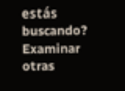estás buscando? Examinar otras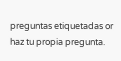preguntas etiquetadas or haz tu propia pregunta.